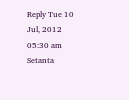Reply Tue 10 Jul, 2012 05:30 am
Setanta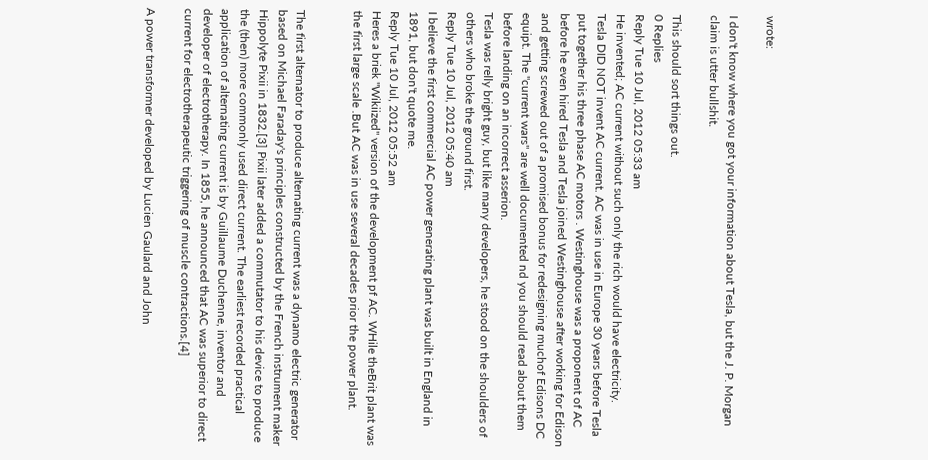wrote:

I don't know where you got your information about Tesla, but the J. P. Morgan claim is utter bullshit.

This should sort things out.
0 Replies
Reply Tue 10 Jul, 2012 05:33 am
He invented; AC current without such only the rich would have electricity.
Tesla DID NOT invent AC current. AC was in use in Europe 30 years before Tesla put together his three phase AC motors . Westinghouse was a proponent of AC before he even hired Tesla and Tesla joined Westinghouse after working for Edison and getting screwed out of a promised bonus for redesigning muchof Edisons DC equipt. The "current wars" are well documented nd you should read about them before landing on an incorrect asserion.
Tesla was relly bright guy, but like many developers, he stood on the shoulders of others who broke the ground first.
Reply Tue 10 Jul, 2012 05:40 am
I believe the first commercial AC power generating plant was built in England in 1891, but don't quote me.
Reply Tue 10 Jul, 2012 05:52 am
Heres a briek "Wikiized" version of the development pf AC. WHile theBrit plant was the first large scale .But AC was in use several decades prior the power plant.


The first alternator to produce alternating current was a dynamo electric generator based on Michael Faraday's principles constructed by the French instrument maker Hippolyte Pixii in 1832.[3] Pixii later added a commutator to his device to produce the (then) more commonly used direct current. The earliest recorded practical application of alternating current is by Guillaume Duchenne, inventor and developer of electrotherapy. In 1855, he announced that AC was superior to direct current for electrotherapeutic triggering of muscle contractions.[4]

A power transformer developed by Lucien Gaulard and John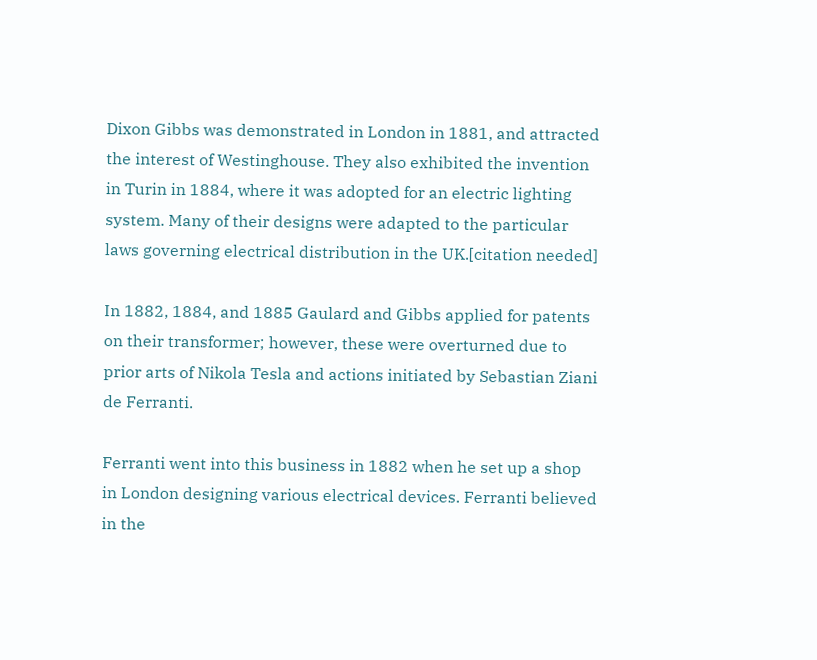Dixon Gibbs was demonstrated in London in 1881, and attracted the interest of Westinghouse. They also exhibited the invention in Turin in 1884, where it was adopted for an electric lighting system. Many of their designs were adapted to the particular laws governing electrical distribution in the UK.[citation needed]

In 1882, 1884, and 1885 Gaulard and Gibbs applied for patents on their transformer; however, these were overturned due to prior arts of Nikola Tesla and actions initiated by Sebastian Ziani de Ferranti.

Ferranti went into this business in 1882 when he set up a shop in London designing various electrical devices. Ferranti believed in the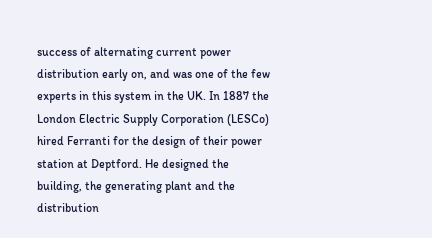success of alternating current power distribution early on, and was one of the few experts in this system in the UK. In 1887 the London Electric Supply Corporation (LESCo) hired Ferranti for the design of their power station at Deptford. He designed the building, the generating plant and the distribution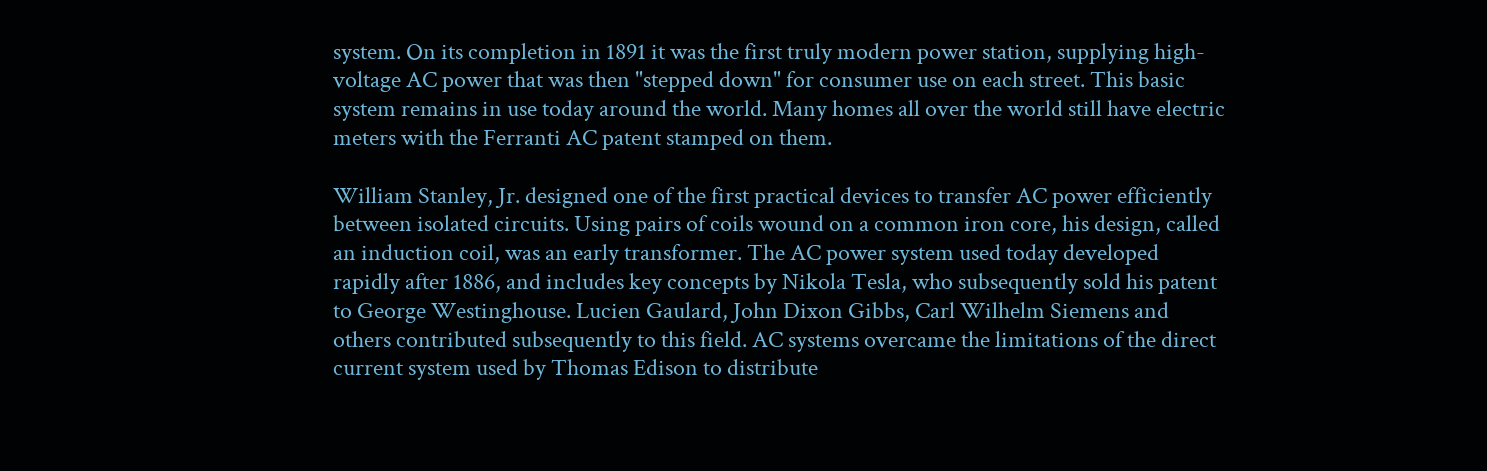system. On its completion in 1891 it was the first truly modern power station, supplying high-voltage AC power that was then "stepped down" for consumer use on each street. This basic system remains in use today around the world. Many homes all over the world still have electric meters with the Ferranti AC patent stamped on them.

William Stanley, Jr. designed one of the first practical devices to transfer AC power efficiently between isolated circuits. Using pairs of coils wound on a common iron core, his design, called an induction coil, was an early transformer. The AC power system used today developed rapidly after 1886, and includes key concepts by Nikola Tesla, who subsequently sold his patent to George Westinghouse. Lucien Gaulard, John Dixon Gibbs, Carl Wilhelm Siemens and others contributed subsequently to this field. AC systems overcame the limitations of the direct current system used by Thomas Edison to distribute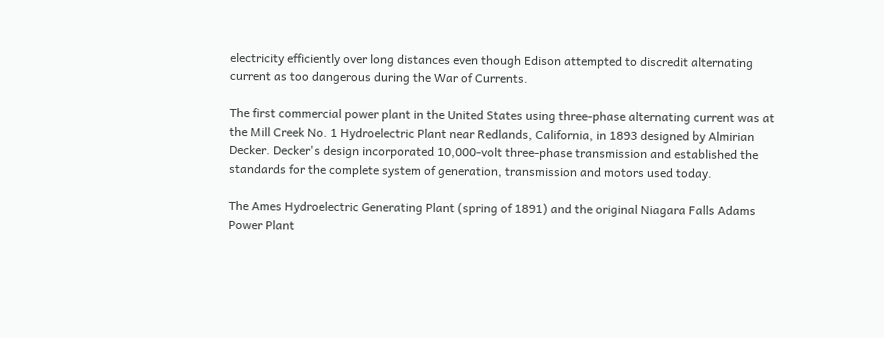electricity efficiently over long distances even though Edison attempted to discredit alternating current as too dangerous during the War of Currents.

The first commercial power plant in the United States using three-phase alternating current was at the Mill Creek No. 1 Hydroelectric Plant near Redlands, California, in 1893 designed by Almirian Decker. Decker's design incorporated 10,000-volt three-phase transmission and established the standards for the complete system of generation, transmission and motors used today.

The Ames Hydroelectric Generating Plant (spring of 1891) and the original Niagara Falls Adams Power Plant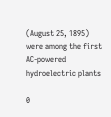(August 25, 1895) were among the first AC-powered hydroelectric plants

0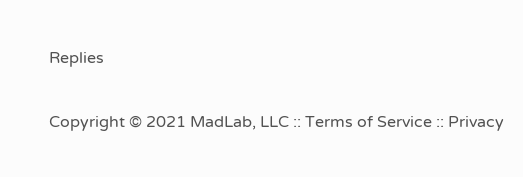Replies

Copyright © 2021 MadLab, LLC :: Terms of Service :: Privacy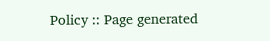Policy :: Page generated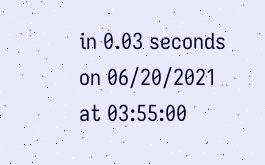in 0.03 seconds on 06/20/2021 at 03:55:00